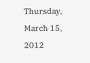Thursday, March 15, 2012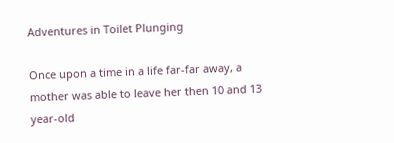Adventures in Toilet Plunging

Once upon a time in a life far-far away, a mother was able to leave her then 10 and 13 year-old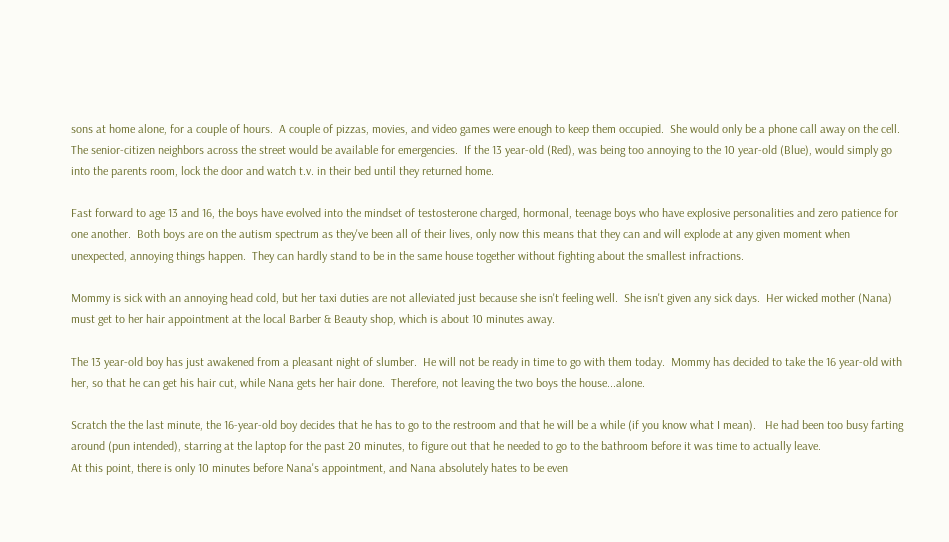sons at home alone, for a couple of hours.  A couple of pizzas, movies, and video games were enough to keep them occupied.  She would only be a phone call away on the cell.  The senior-citizen neighbors across the street would be available for emergencies.  If the 13 year-old (Red), was being too annoying to the 10 year-old (Blue), would simply go into the parents room, lock the door and watch t.v. in their bed until they returned home.

Fast forward to age 13 and 16, the boys have evolved into the mindset of testosterone charged, hormonal, teenage boys who have explosive personalities and zero patience for one another.  Both boys are on the autism spectrum as they've been all of their lives, only now this means that they can and will explode at any given moment when unexpected, annoying things happen.  They can hardly stand to be in the same house together without fighting about the smallest infractions.

Mommy is sick with an annoying head cold, but her taxi duties are not alleviated just because she isn't feeling well.  She isn't given any sick days.  Her wicked mother (Nana) must get to her hair appointment at the local Barber & Beauty shop, which is about 10 minutes away.

The 13 year-old boy has just awakened from a pleasant night of slumber.  He will not be ready in time to go with them today.  Mommy has decided to take the 16 year-old with her, so that he can get his hair cut, while Nana gets her hair done.  Therefore, not leaving the two boys the house...alone.

Scratch the the last minute, the 16-year-old boy decides that he has to go to the restroom and that he will be a while (if you know what I mean).   He had been too busy farting around (pun intended), starring at the laptop for the past 20 minutes, to figure out that he needed to go to the bathroom before it was time to actually leave.
At this point, there is only 10 minutes before Nana's appointment, and Nana absolutely hates to be even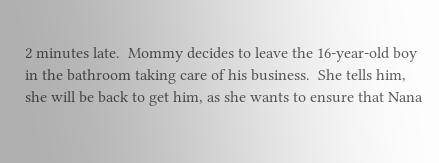2 minutes late.  Mommy decides to leave the 16-year-old boy in the bathroom taking care of his business.  She tells him, she will be back to get him, as she wants to ensure that Nana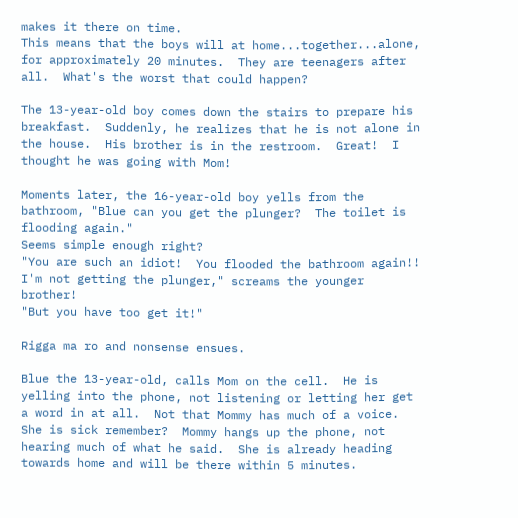makes it there on time.
This means that the boys will at home...together...alone, for approximately 20 minutes.  They are teenagers after all.  What's the worst that could happen?

The 13-year-old boy comes down the stairs to prepare his breakfast.  Suddenly, he realizes that he is not alone in the house.  His brother is in the restroom.  Great!  I thought he was going with Mom!

Moments later, the 16-year-old boy yells from the bathroom, "Blue can you get the plunger?  The toilet is flooding again."
Seems simple enough right?
"You are such an idiot!  You flooded the bathroom again!!  I'm not getting the plunger," screams the younger brother!
"But you have too get it!"

Rigga ma ro and nonsense ensues.

Blue the 13-year-old, calls Mom on the cell.  He is yelling into the phone, not listening or letting her get a word in at all.  Not that Mommy has much of a voice.  She is sick remember?  Mommy hangs up the phone, not hearing much of what he said.  She is already heading towards home and will be there within 5 minutes.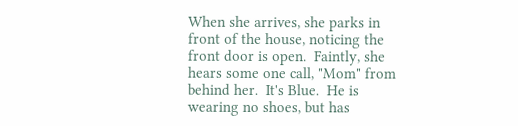When she arrives, she parks in front of the house, noticing the front door is open.  Faintly, she hears some one call, "Mom" from behind her.  It's Blue.  He is wearing no shoes, but has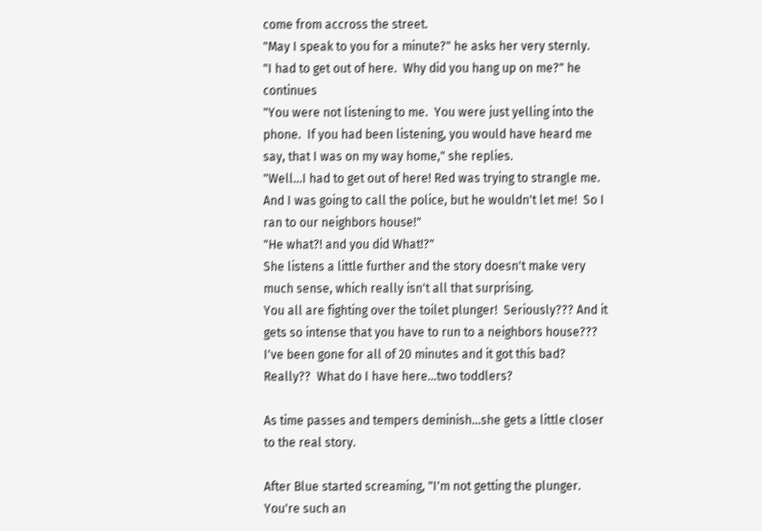come from accross the street.
"May I speak to you for a minute?" he asks her very sternly.
"I had to get out of here.  Why did you hang up on me?" he continues
"You were not listening to me.  You were just yelling into the phone.  If you had been listening, you would have heard me say, that I was on my way home," she replies.
"Well...I had to get out of here! Red was trying to strangle me.  And I was going to call the police, but he wouldn't let me!  So I ran to our neighbors house!"
"He what?! and you did What!?"
She listens a little further and the story doesn't make very much sense, which really isn't all that surprising.
You all are fighting over the toilet plunger!  Seriously??? And it gets so intense that you have to run to a neighbors house???  I've been gone for all of 20 minutes and it got this bad?  Really??  What do I have here...two toddlers?

As time passes and tempers deminish...she gets a little closer to the real story.

After Blue started screaming, "I'm not getting the plunger.  You're such an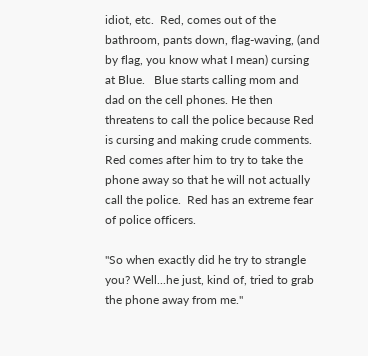idiot, etc.  Red, comes out of the bathroom, pants down, flag-waving, (and by flag, you know what I mean) cursing at Blue.   Blue starts calling mom and dad on the cell phones. He then threatens to call the police because Red is cursing and making crude comments.   Red comes after him to try to take the phone away so that he will not actually call the police.  Red has an extreme fear of police officers.

"So when exactly did he try to strangle you? Well...he just, kind of, tried to grab the phone away from me."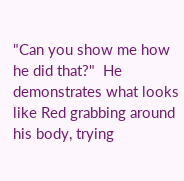"Can you show me how he did that?"  He demonstrates what looks like Red grabbing around his body, trying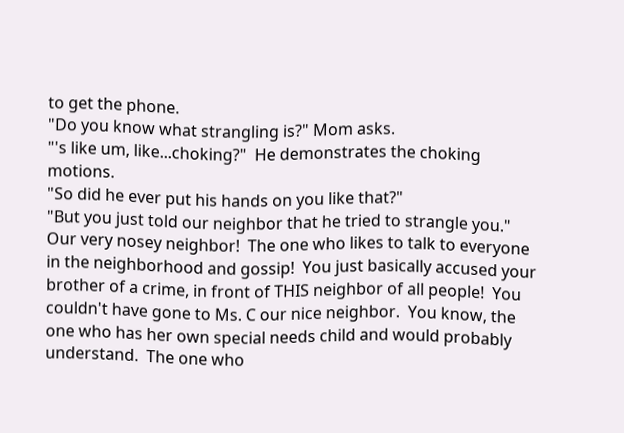to get the phone.
"Do you know what strangling is?" Mom asks.
"'s like um, like...choking?"  He demonstrates the choking motions.
"So did he ever put his hands on you like that?"
"But you just told our neighbor that he tried to strangle you."
Our very nosey neighbor!  The one who likes to talk to everyone in the neighborhood and gossip!  You just basically accused your brother of a crime, in front of THIS neighbor of all people!  You couldn't have gone to Ms. C our nice neighbor.  You know, the one who has her own special needs child and would probably understand.  The one who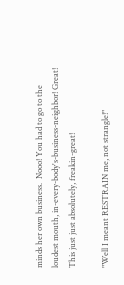minds her own business.  Nooo! You had to go to the loudest mouth, in-every-body's-business-neighbor! Great!  This just just absolutely, freakin-great!

"Well I meant RESTRAIN me, not strangle!"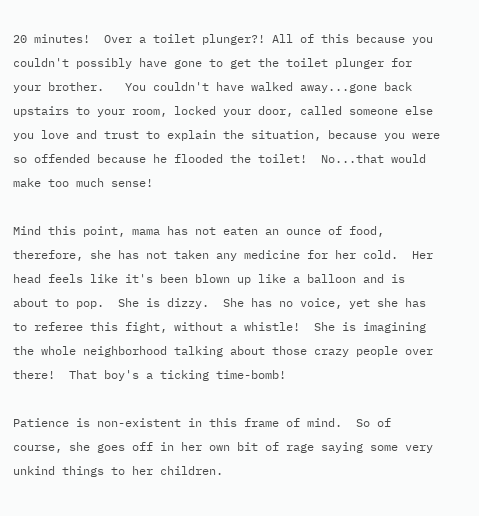20 minutes!  Over a toilet plunger?! All of this because you couldn't possibly have gone to get the toilet plunger for your brother.   You couldn't have walked away...gone back upstairs to your room, locked your door, called someone else you love and trust to explain the situation, because you were so offended because he flooded the toilet!  No...that would make too much sense!

Mind this point, mama has not eaten an ounce of food, therefore, she has not taken any medicine for her cold.  Her head feels like it's been blown up like a balloon and is about to pop.  She is dizzy.  She has no voice, yet she has to referee this fight, without a whistle!  She is imagining the whole neighborhood talking about those crazy people over there!  That boy's a ticking time-bomb!

Patience is non-existent in this frame of mind.  So of course, she goes off in her own bit of rage saying some very unkind things to her children.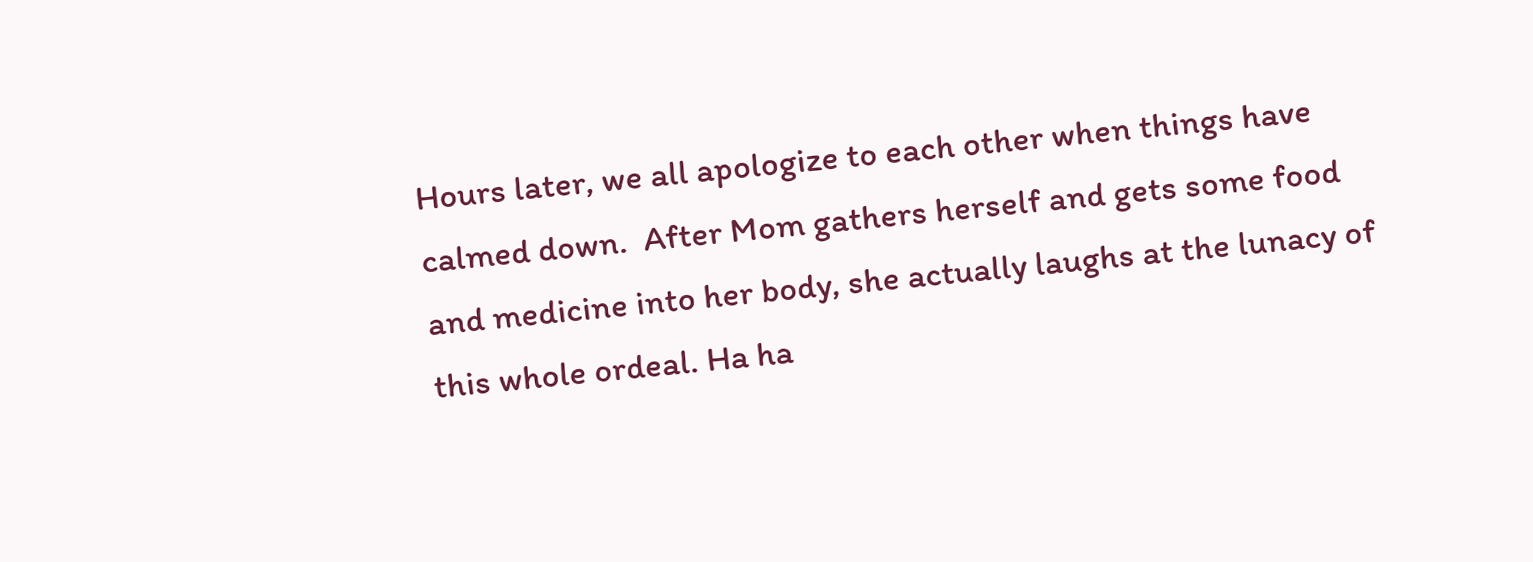Hours later, we all apologize to each other when things have calmed down.  After Mom gathers herself and gets some food and medicine into her body, she actually laughs at the lunacy of this whole ordeal. Ha ha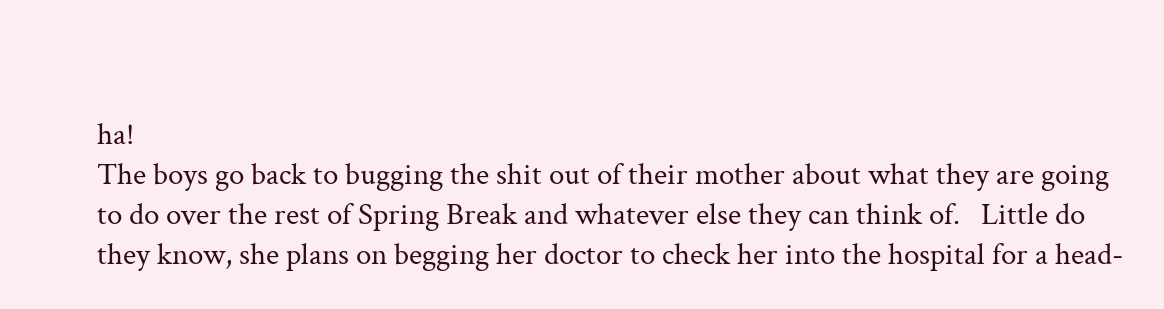ha!
The boys go back to bugging the shit out of their mother about what they are going to do over the rest of Spring Break and whatever else they can think of.   Little do they know, she plans on begging her doctor to check her into the hospital for a head-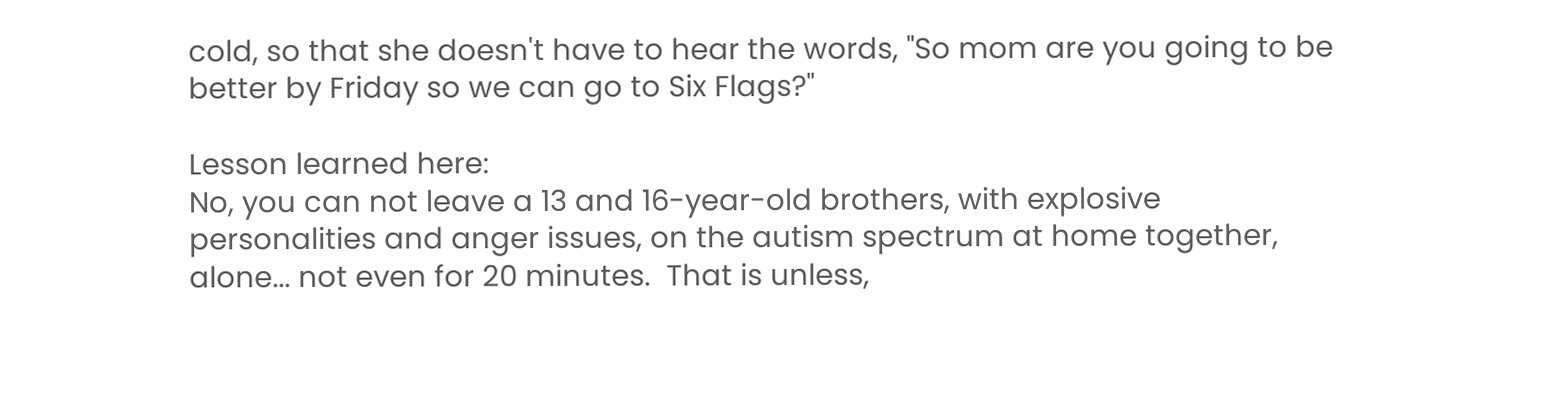cold, so that she doesn't have to hear the words, "So mom are you going to be better by Friday so we can go to Six Flags?"

Lesson learned here:
No, you can not leave a 13 and 16-year-old brothers, with explosive personalities and anger issues, on the autism spectrum at home together, alone... not even for 20 minutes.  That is unless,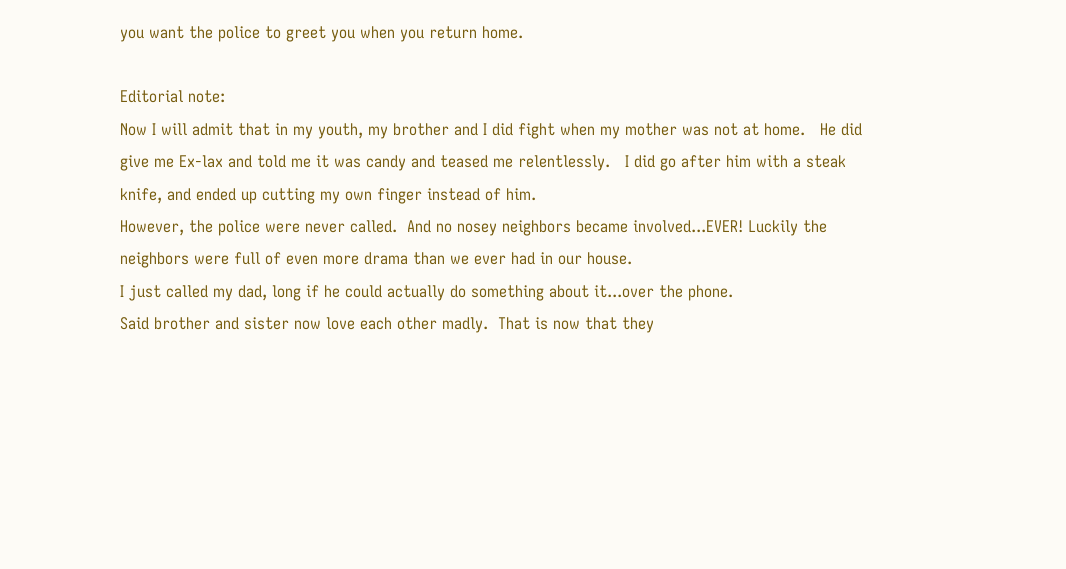you want the police to greet you when you return home.

Editorial note:
Now I will admit that in my youth, my brother and I did fight when my mother was not at home.   He did give me Ex-lax and told me it was candy and teased me relentlessly.   I did go after him with a steak knife, and ended up cutting my own finger instead of him.
However, the police were never called.  And no nosey neighbors became involved...EVER! Luckily the neighbors were full of even more drama than we ever had in our house.
I just called my dad, long if he could actually do something about it...over the phone.
Said brother and sister now love each other madly.  That is now that they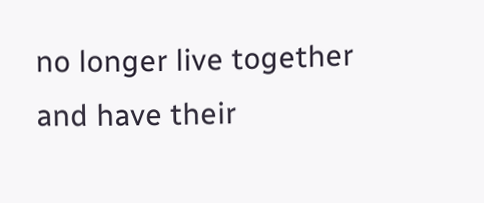no longer live together and have their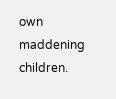own maddening children.